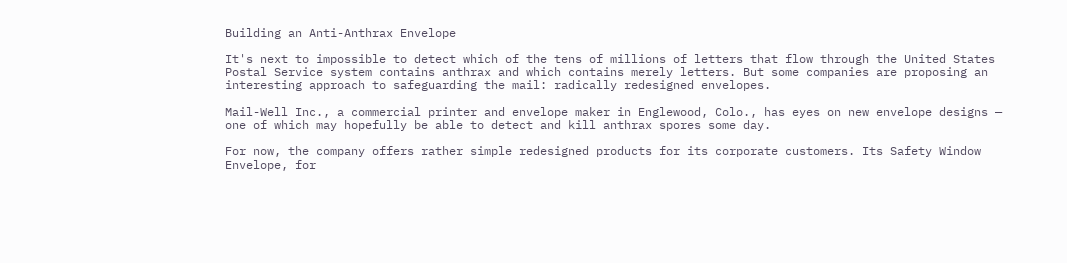Building an Anti-Anthrax Envelope

It's next to impossible to detect which of the tens of millions of letters that flow through the United States Postal Service system contains anthrax and which contains merely letters. But some companies are proposing an interesting approach to safeguarding the mail: radically redesigned envelopes.

Mail-Well Inc., a commercial printer and envelope maker in Englewood, Colo., has eyes on new envelope designs — one of which may hopefully be able to detect and kill anthrax spores some day.

For now, the company offers rather simple redesigned products for its corporate customers. Its Safety Window Envelope, for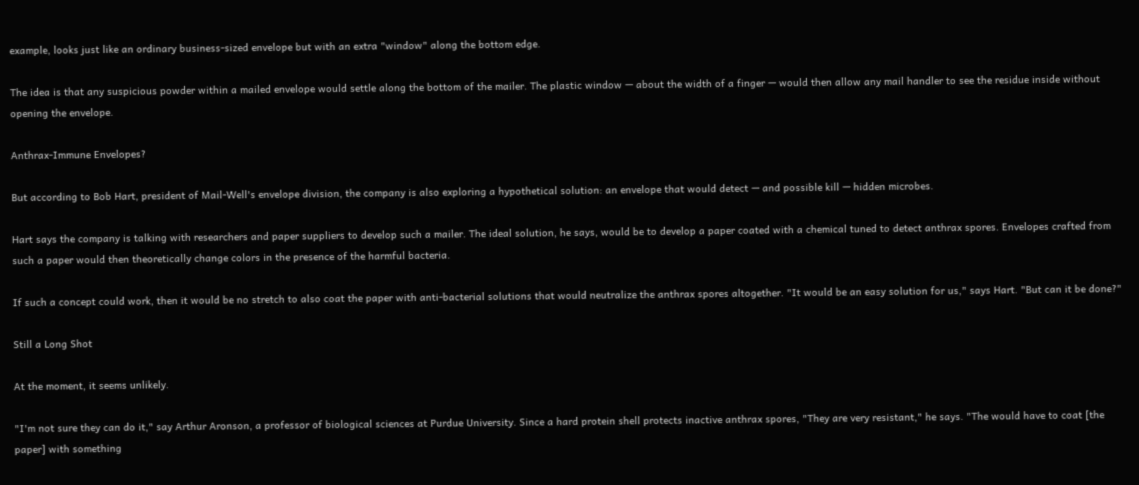example, looks just like an ordinary business-sized envelope but with an extra "window" along the bottom edge.

The idea is that any suspicious powder within a mailed envelope would settle along the bottom of the mailer. The plastic window — about the width of a finger — would then allow any mail handler to see the residue inside without opening the envelope.

Anthrax-Immune Envelopes?

But according to Bob Hart, president of Mail-Well's envelope division, the company is also exploring a hypothetical solution: an envelope that would detect — and possible kill — hidden microbes.

Hart says the company is talking with researchers and paper suppliers to develop such a mailer. The ideal solution, he says, would be to develop a paper coated with a chemical tuned to detect anthrax spores. Envelopes crafted from such a paper would then theoretically change colors in the presence of the harmful bacteria.

If such a concept could work, then it would be no stretch to also coat the paper with anti-bacterial solutions that would neutralize the anthrax spores altogether. "It would be an easy solution for us," says Hart. "But can it be done?"

Still a Long Shot

At the moment, it seems unlikely.

"I'm not sure they can do it," say Arthur Aronson, a professor of biological sciences at Purdue University. Since a hard protein shell protects inactive anthrax spores, "They are very resistant," he says. "The would have to coat [the paper] with something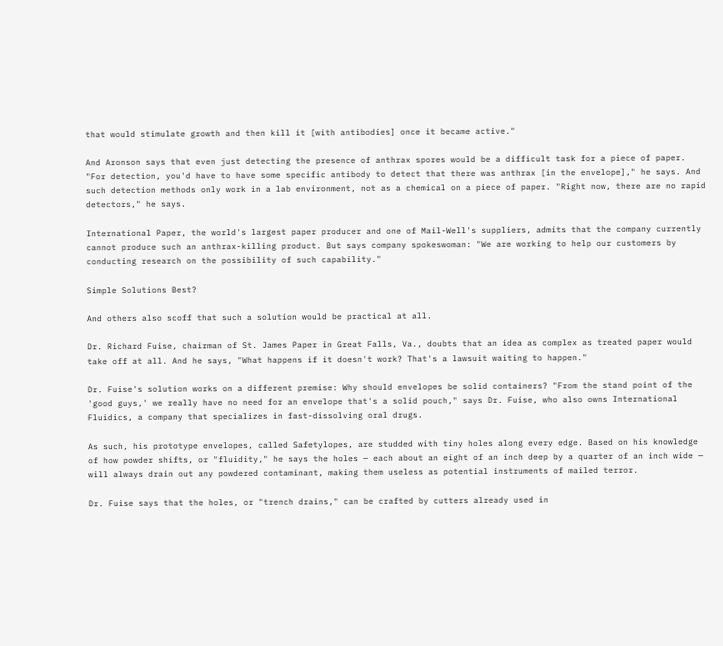that would stimulate growth and then kill it [with antibodies] once it became active."

And Aronson says that even just detecting the presence of anthrax spores would be a difficult task for a piece of paper. "For detection, you'd have to have some specific antibody to detect that there was anthrax [in the envelope]," he says. And such detection methods only work in a lab environment, not as a chemical on a piece of paper. "Right now, there are no rapid detectors," he says.

International Paper, the world's largest paper producer and one of Mail-Well's suppliers, admits that the company currently cannot produce such an anthrax-killing product. But says company spokeswoman: "We are working to help our customers by conducting research on the possibility of such capability."

Simple Solutions Best?

And others also scoff that such a solution would be practical at all.

Dr. Richard Fuise, chairman of St. James Paper in Great Falls, Va., doubts that an idea as complex as treated paper would take off at all. And he says, "What happens if it doesn't work? That's a lawsuit waiting to happen."

Dr. Fuise's solution works on a different premise: Why should envelopes be solid containers? "From the stand point of the 'good guys,' we really have no need for an envelope that's a solid pouch," says Dr. Fuise, who also owns International Fluidics, a company that specializes in fast-dissolving oral drugs.

As such, his prototype envelopes, called Safetylopes, are studded with tiny holes along every edge. Based on his knowledge of how powder shifts, or "fluidity," he says the holes — each about an eight of an inch deep by a quarter of an inch wide — will always drain out any powdered contaminant, making them useless as potential instruments of mailed terror.

Dr. Fuise says that the holes, or "trench drains," can be crafted by cutters already used in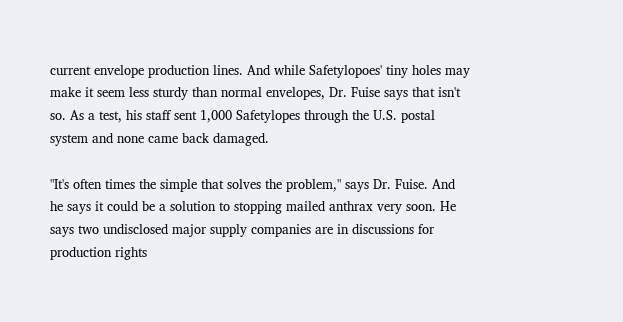current envelope production lines. And while Safetylopoes' tiny holes may make it seem less sturdy than normal envelopes, Dr. Fuise says that isn't so. As a test, his staff sent 1,000 Safetylopes through the U.S. postal system and none came back damaged.

"It's often times the simple that solves the problem," says Dr. Fuise. And he says it could be a solution to stopping mailed anthrax very soon. He says two undisclosed major supply companies are in discussions for production rights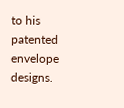to his patented envelope designs.